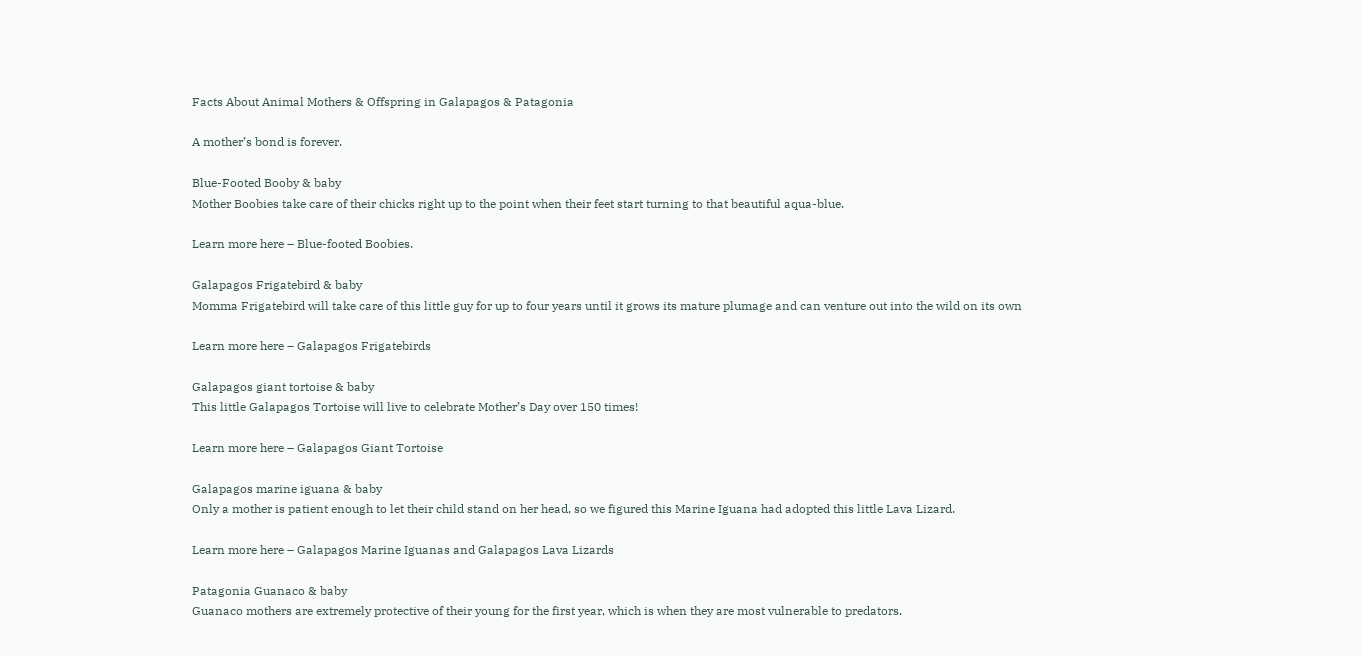Facts About Animal Mothers & Offspring in Galapagos & Patagonia

A mother’s bond is forever.

Blue-Footed Booby & baby
Mother Boobies take care of their chicks right up to the point when their feet start turning to that beautiful aqua-blue.

Learn more here – Blue-footed Boobies.

Galapagos Frigatebird & baby
Momma Frigatebird will take care of this little guy for up to four years until it grows its mature plumage and can venture out into the wild on its own

Learn more here – Galapagos Frigatebirds

Galapagos giant tortoise & baby
This little Galapagos Tortoise will live to celebrate Mother’s Day over 150 times!

Learn more here – Galapagos Giant Tortoise

Galapagos marine iguana & baby
Only a mother is patient enough to let their child stand on her head, so we figured this Marine Iguana had adopted this little Lava Lizard.

Learn more here – Galapagos Marine Iguanas and Galapagos Lava Lizards

Patagonia Guanaco & baby
Guanaco mothers are extremely protective of their young for the first year, which is when they are most vulnerable to predators.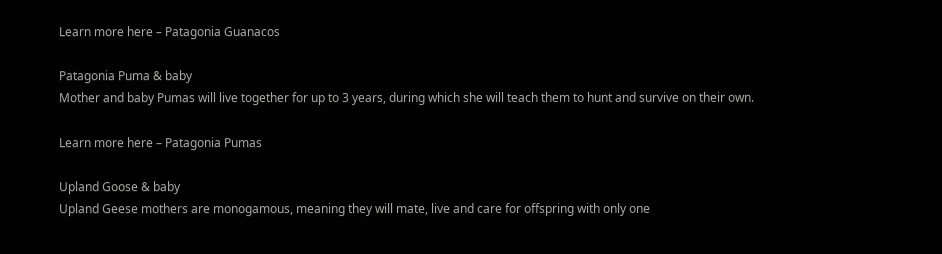Learn more here – Patagonia Guanacos

Patagonia Puma & baby
Mother and baby Pumas will live together for up to 3 years, during which she will teach them to hunt and survive on their own.

Learn more here – Patagonia Pumas

Upland Goose & baby
Upland Geese mothers are monogamous, meaning they will mate, live and care for offspring with only one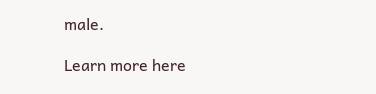male.

Learn more here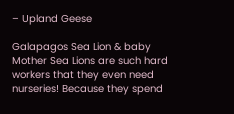– Upland Geese

Galapagos Sea Lion & baby
Mother Sea Lions are such hard workers that they even need nurseries! Because they spend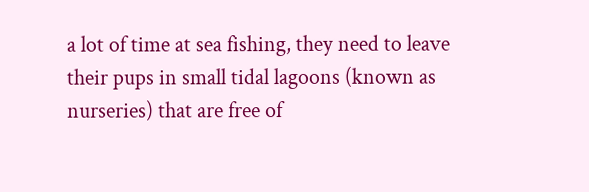a lot of time at sea fishing, they need to leave their pups in small tidal lagoons (known as nurseries) that are free of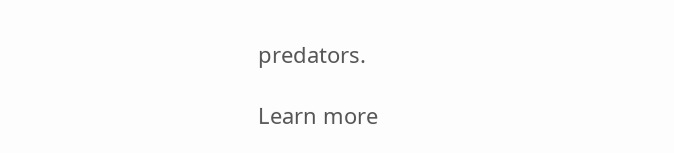predators.

Learn more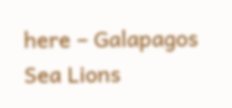here – Galapagos Sea Lions